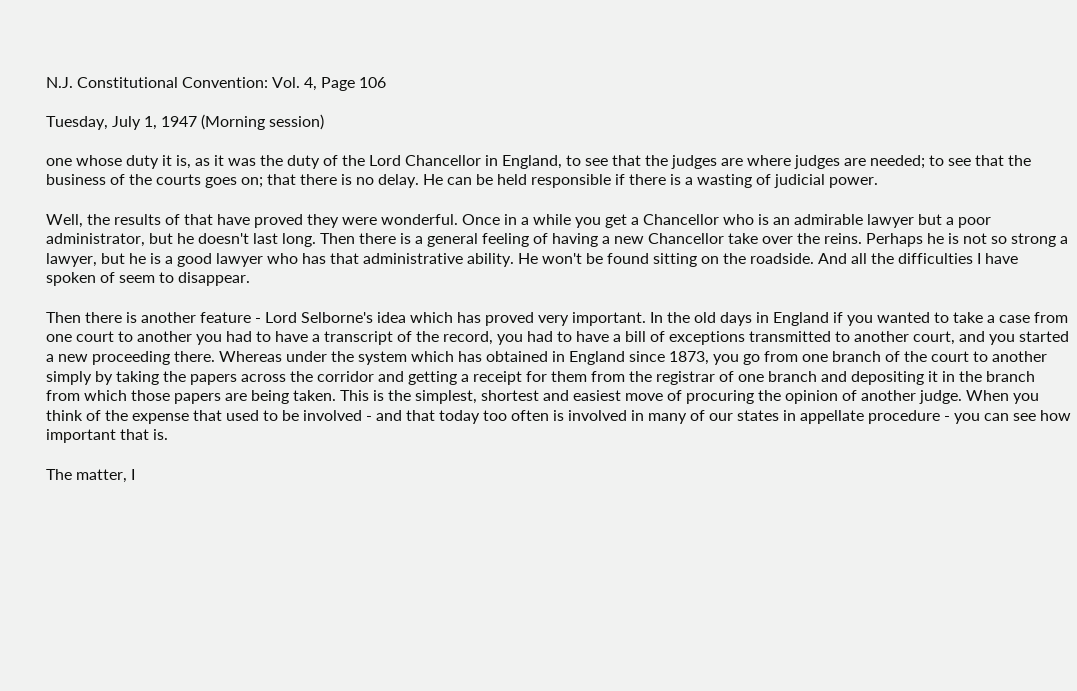N.J. Constitutional Convention: Vol. 4, Page 106

Tuesday, July 1, 1947 (Morning session)

one whose duty it is, as it was the duty of the Lord Chancellor in England, to see that the judges are where judges are needed; to see that the business of the courts goes on; that there is no delay. He can be held responsible if there is a wasting of judicial power.

Well, the results of that have proved they were wonderful. Once in a while you get a Chancellor who is an admirable lawyer but a poor administrator, but he doesn't last long. Then there is a general feeling of having a new Chancellor take over the reins. Perhaps he is not so strong a lawyer, but he is a good lawyer who has that administrative ability. He won't be found sitting on the roadside. And all the difficulties I have spoken of seem to disappear.

Then there is another feature - Lord Selborne's idea which has proved very important. In the old days in England if you wanted to take a case from one court to another you had to have a transcript of the record, you had to have a bill of exceptions transmitted to another court, and you started a new proceeding there. Whereas under the system which has obtained in England since 1873, you go from one branch of the court to another simply by taking the papers across the corridor and getting a receipt for them from the registrar of one branch and depositing it in the branch from which those papers are being taken. This is the simplest, shortest and easiest move of procuring the opinion of another judge. When you think of the expense that used to be involved - and that today too often is involved in many of our states in appellate procedure - you can see how important that is.

The matter, I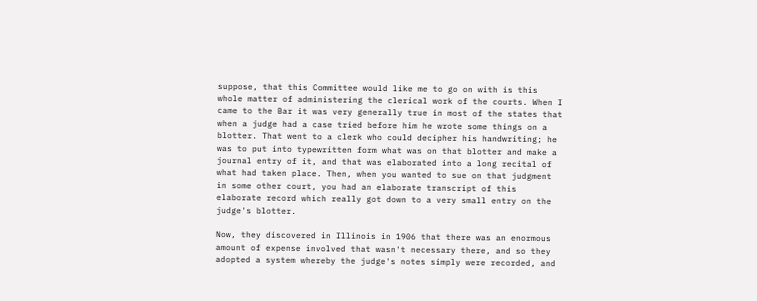suppose, that this Committee would like me to go on with is this whole matter of administering the clerical work of the courts. When I came to the Bar it was very generally true in most of the states that when a judge had a case tried before him he wrote some things on a blotter. That went to a clerk who could decipher his handwriting; he was to put into typewritten form what was on that blotter and make a journal entry of it, and that was elaborated into a long recital of what had taken place. Then, when you wanted to sue on that judgment in some other court, you had an elaborate transcript of this elaborate record which really got down to a very small entry on the judge's blotter.

Now, they discovered in Illinois in 1906 that there was an enormous amount of expense involved that wasn't necessary there, and so they adopted a system whereby the judge's notes simply were recorded, and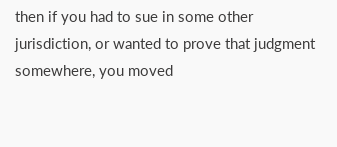then if you had to sue in some other jurisdiction, or wanted to prove that judgment somewhere, you moved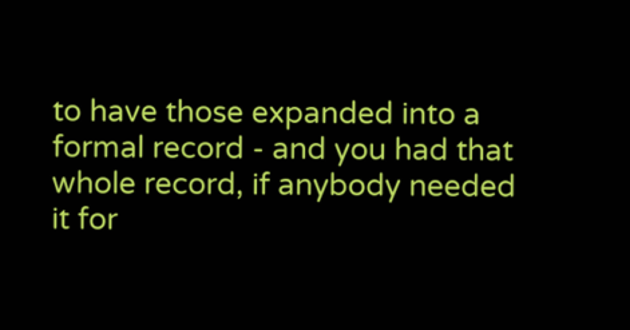to have those expanded into a formal record - and you had that whole record, if anybody needed it for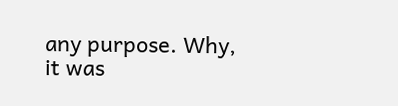any purpose. Why, it was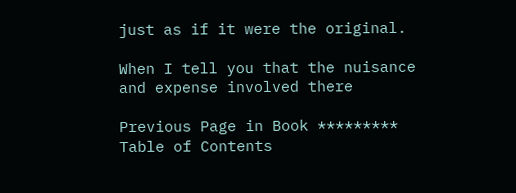just as if it were the original.

When I tell you that the nuisance and expense involved there

Previous Page in Book ********* Table of Contents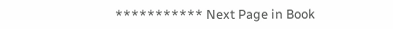*********** Next Page in Book